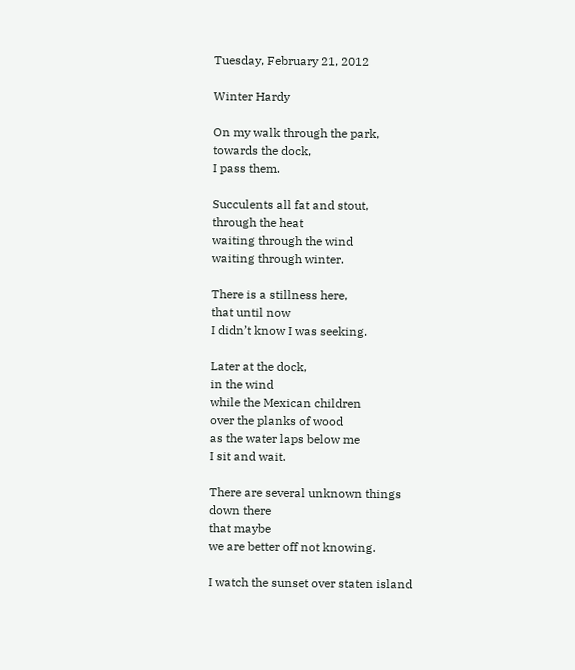Tuesday, February 21, 2012

Winter Hardy

On my walk through the park,
towards the dock,
I pass them.

Succulents all fat and stout,
through the heat
waiting through the wind
waiting through winter.

There is a stillness here,
that until now
I didn’t know I was seeking.

Later at the dock,
in the wind
while the Mexican children
over the planks of wood
as the water laps below me
I sit and wait.

There are several unknown things
down there
that maybe
we are better off not knowing.

I watch the sunset over staten island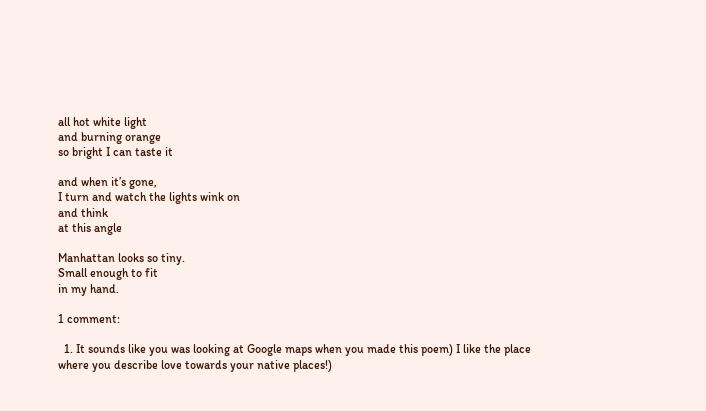all hot white light
and burning orange
so bright I can taste it

and when it’s gone,
I turn and watch the lights wink on
and think
at this angle

Manhattan looks so tiny.
Small enough to fit
in my hand.

1 comment:

  1. It sounds like you was looking at Google maps when you made this poem) I like the place where you describe love towards your native places!)